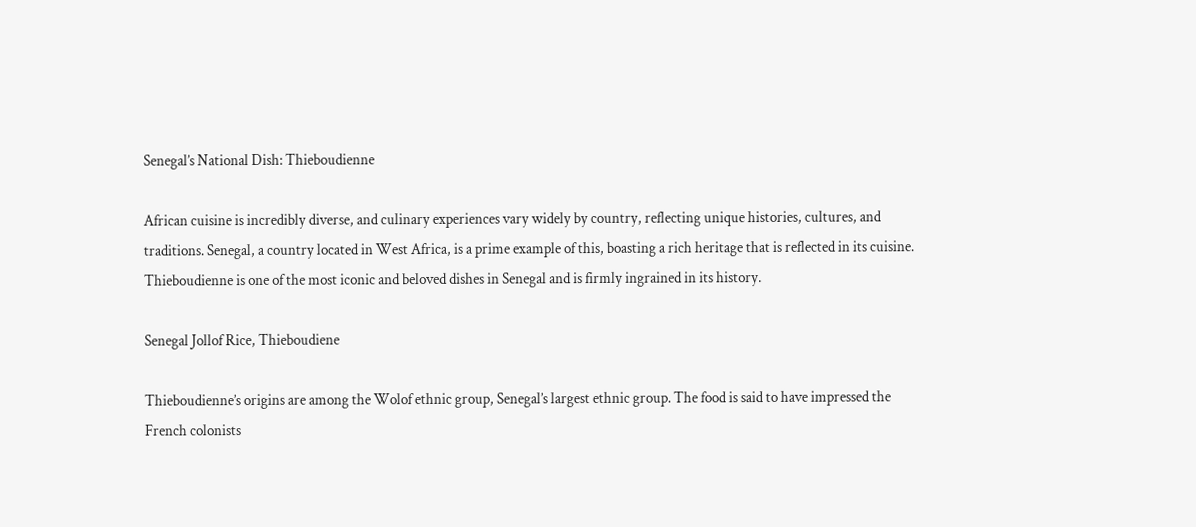Senegal’s National Dish: Thieboudienne

African cuisine is incredibly diverse, and culinary experiences vary widely by country, reflecting unique histories, cultures, and traditions. Senegal, a country located in West Africa, is a prime example of this, boasting a rich heritage that is reflected in its cuisine. Thieboudienne is one of the most iconic and beloved dishes in Senegal and is firmly ingrained in its history.

Senegal Jollof Rice, Thieboudiene

Thieboudienne’s origins are among the Wolof ethnic group, Senegal’s largest ethnic group. The food is said to have impressed the French colonists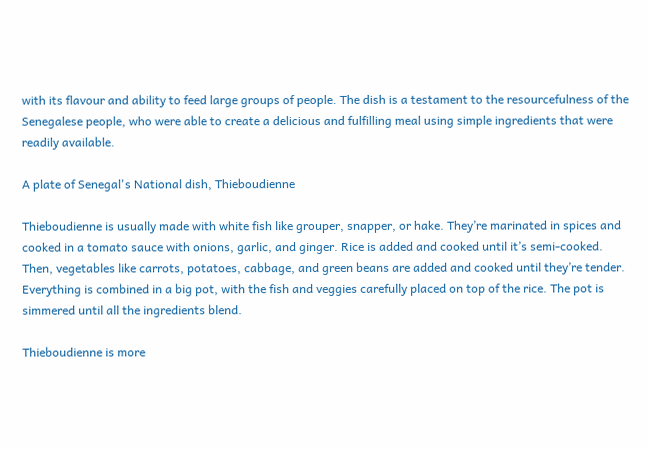with its flavour and ability to feed large groups of people. The dish is a testament to the resourcefulness of the Senegalese people, who were able to create a delicious and fulfilling meal using simple ingredients that were readily available.

A plate of Senegal's National dish, Thieboudienne

Thieboudienne is usually made with white fish like grouper, snapper, or hake. They’re marinated in spices and cooked in a tomato sauce with onions, garlic, and ginger. Rice is added and cooked until it’s semi-cooked. Then, vegetables like carrots, potatoes, cabbage, and green beans are added and cooked until they’re tender. Everything is combined in a big pot, with the fish and veggies carefully placed on top of the rice. The pot is simmered until all the ingredients blend.

Thieboudienne is more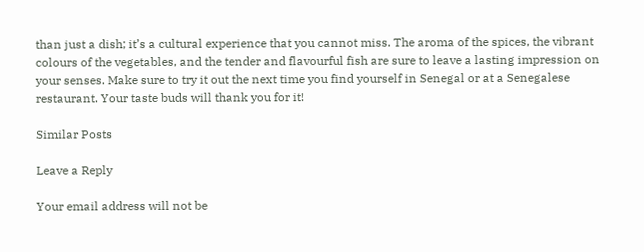than just a dish; it’s a cultural experience that you cannot miss. The aroma of the spices, the vibrant colours of the vegetables, and the tender and flavourful fish are sure to leave a lasting impression on your senses. Make sure to try it out the next time you find yourself in Senegal or at a Senegalese restaurant. Your taste buds will thank you for it!

Similar Posts

Leave a Reply

Your email address will not be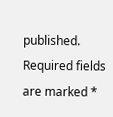published. Required fields are marked *